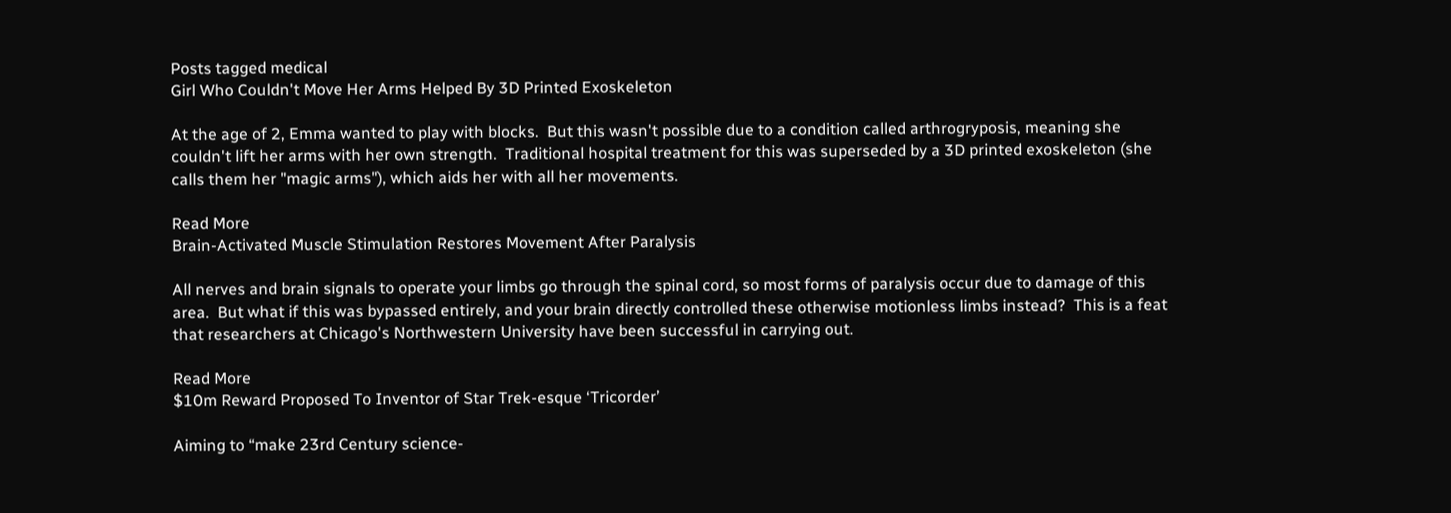Posts tagged medical
Girl Who Couldn't Move Her Arms Helped By 3D Printed Exoskeleton

At the age of 2, Emma wanted to play with blocks.  But this wasn't possible due to a condition called arthrogryposis, meaning she couldn't lift her arms with her own strength.  Traditional hospital treatment for this was superseded by a 3D printed exoskeleton (she calls them her "magic arms"), which aids her with all her movements.

Read More
Brain-Activated Muscle Stimulation Restores Movement After Paralysis

All nerves and brain signals to operate your limbs go through the spinal cord, so most forms of paralysis occur due to damage of this area.  But what if this was bypassed entirely, and your brain directly controlled these otherwise motionless limbs instead?  This is a feat that researchers at Chicago's Northwestern University have been successful in carrying out.

Read More
$10m Reward Proposed To Inventor of Star Trek-esque ‘Tricorder’

Aiming to “make 23rd Century science-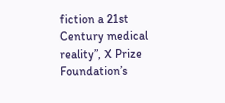fiction a 21st Century medical reality”, X Prize Foundation’s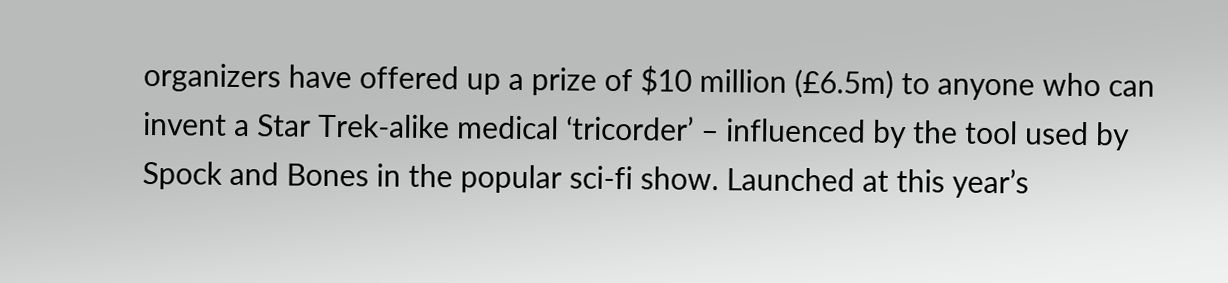organizers have offered up a prize of $10 million (£6.5m) to anyone who can invent a Star Trek-alike medical ‘tricorder’ – influenced by the tool used by Spock and Bones in the popular sci-fi show. Launched at this year’s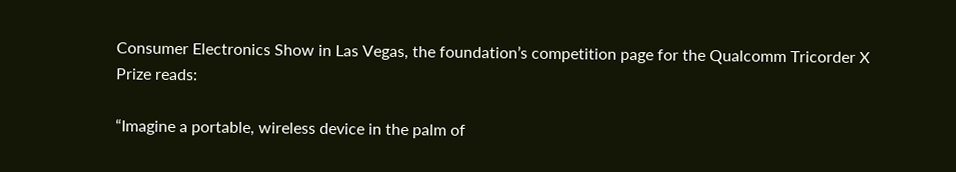Consumer Electronics Show in Las Vegas, the foundation’s competition page for the Qualcomm Tricorder X Prize reads:

“Imagine a portable, wireless device in the palm of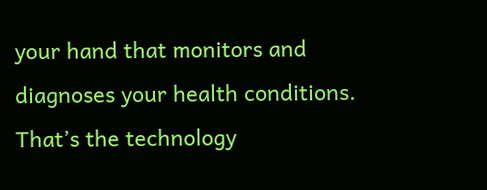your hand that monitors and diagnoses your health conditions. That’s the technology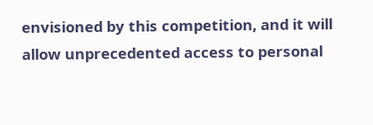envisioned by this competition, and it will allow unprecedented access to personal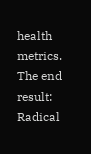health metrics. The end result: Radical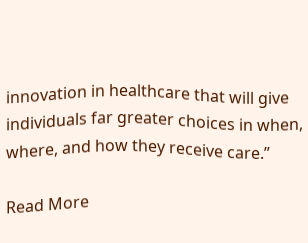innovation in healthcare that will give individuals far greater choices in when, where, and how they receive care.”

Read More